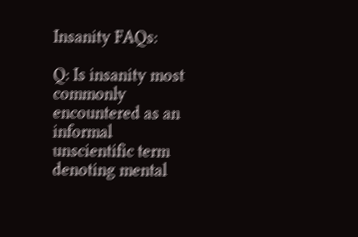Insanity FAQs:

Q: Is insanity most commonly encountered as an informal unscientific term denoting mental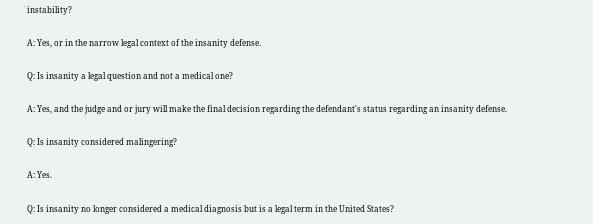instability?

A: Yes, or in the narrow legal context of the insanity defense.

Q: Is insanity a legal question and not a medical one?

A: Yes, and the judge and or jury will make the final decision regarding the defendant's status regarding an insanity defense.

Q: Is insanity considered malingering?

A: Yes.

Q: Is insanity no longer considered a medical diagnosis but is a legal term in the United States?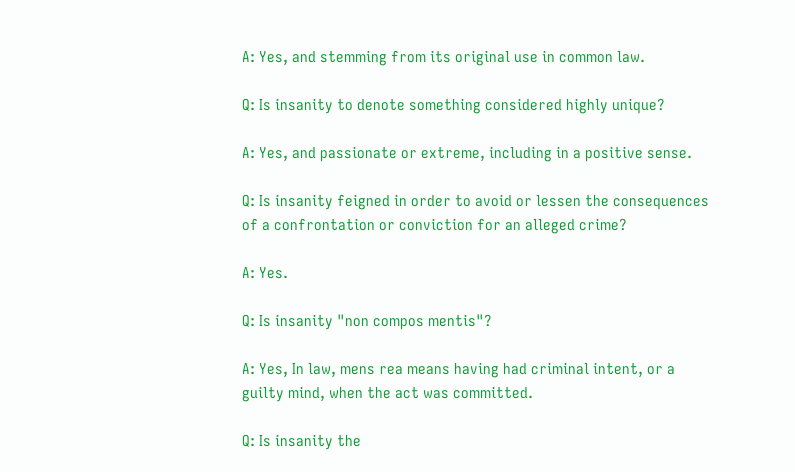A: Yes, and stemming from its original use in common law.

Q: Is insanity to denote something considered highly unique?

A: Yes, and passionate or extreme, including in a positive sense.

Q: Is insanity feigned in order to avoid or lessen the consequences of a confrontation or conviction for an alleged crime?

A: Yes.

Q: Is insanity "non compos mentis"?

A: Yes, In law, mens rea means having had criminal intent, or a guilty mind, when the act was committed.

Q: Is insanity the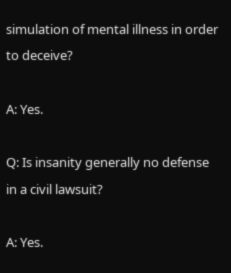simulation of mental illness in order to deceive?

A: Yes.

Q: Is insanity generally no defense in a civil lawsuit?

A: Yes.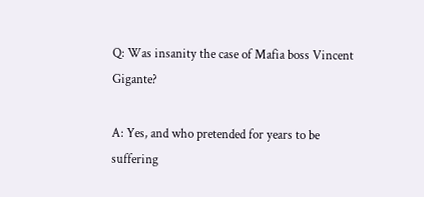Q: Was insanity the case of Mafia boss Vincent Gigante?

A: Yes, and who pretended for years to be suffering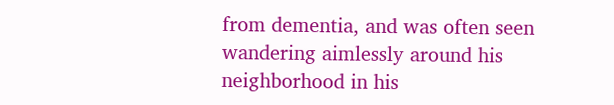from dementia, and was often seen wandering aimlessly around his neighborhood in his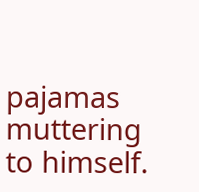pajamas muttering to himself.